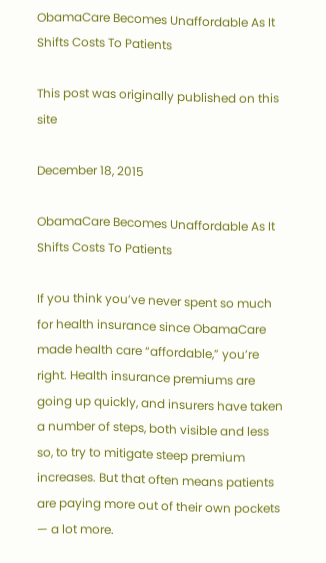ObamaCare Becomes Unaffordable As It Shifts Costs To Patients

This post was originally published on this site

December 18, 2015

ObamaCare Becomes Unaffordable As It Shifts Costs To Patients

If you think you’ve never spent so much for health insurance since ObamaCare made health care “affordable,” you’re right. Health insurance premiums are going up quickly, and insurers have taken a number of steps, both visible and less so, to try to mitigate steep premium increases. But that often means patients are paying more out of their own pockets — a lot more.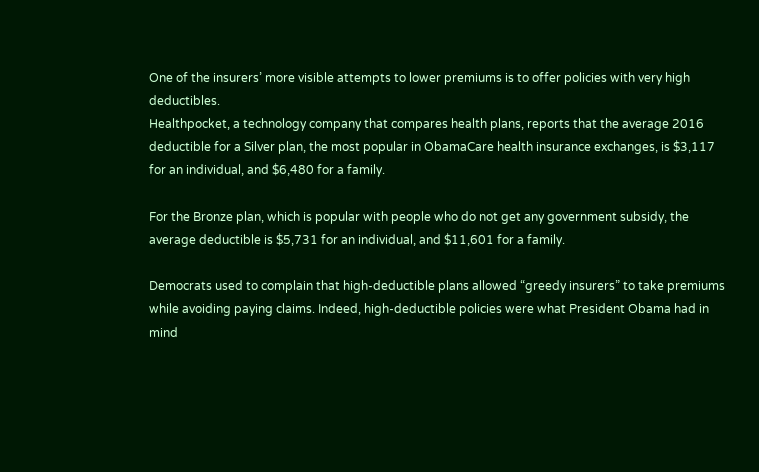One of the insurers’ more visible attempts to lower premiums is to offer policies with very high deductibles.
Healthpocket, a technology company that compares health plans, reports that the average 2016 deductible for a Silver plan, the most popular in ObamaCare health insurance exchanges, is $3,117 for an individual, and $6,480 for a family.

For the Bronze plan, which is popular with people who do not get any government subsidy, the average deductible is $5,731 for an individual, and $11,601 for a family.

Democrats used to complain that high-deductible plans allowed “greedy insurers” to take premiums while avoiding paying claims. Indeed, high-deductible policies were what President Obama had in mind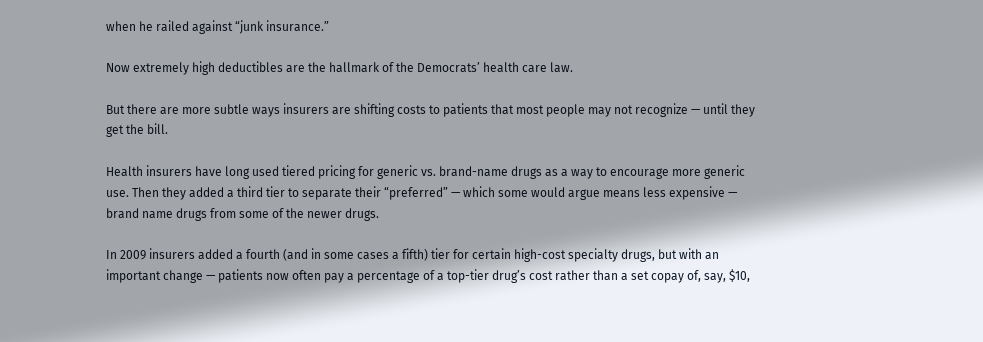when he railed against “junk insurance.”

Now extremely high deductibles are the hallmark of the Democrats’ health care law.

But there are more subtle ways insurers are shifting costs to patients that most people may not recognize — until they get the bill.

Health insurers have long used tiered pricing for generic vs. brand-name drugs as a way to encourage more generic use. Then they added a third tier to separate their “preferred” — which some would argue means less expensive — brand name drugs from some of the newer drugs.

In 2009 insurers added a fourth (and in some cases a fifth) tier for certain high-cost specialty drugs, but with an important change — patients now often pay a percentage of a top-tier drug’s cost rather than a set copay of, say, $10,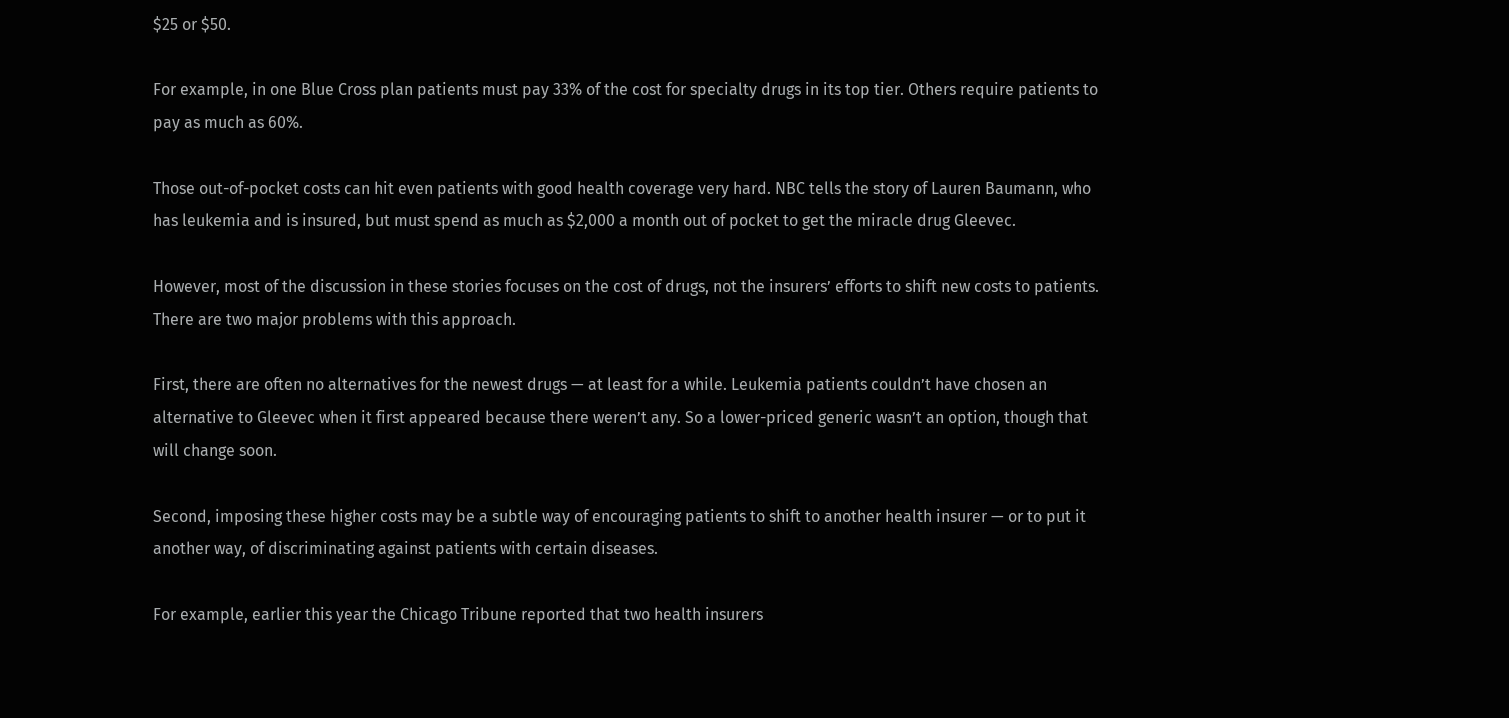$25 or $50.

For example, in one Blue Cross plan patients must pay 33% of the cost for specialty drugs in its top tier. Others require patients to pay as much as 60%.

Those out-of-pocket costs can hit even patients with good health coverage very hard. NBC tells the story of Lauren Baumann, who has leukemia and is insured, but must spend as much as $2,000 a month out of pocket to get the miracle drug Gleevec.

However, most of the discussion in these stories focuses on the cost of drugs, not the insurers’ efforts to shift new costs to patients. There are two major problems with this approach.

First, there are often no alternatives for the newest drugs — at least for a while. Leukemia patients couldn’t have chosen an alternative to Gleevec when it first appeared because there weren’t any. So a lower-priced generic wasn’t an option, though that will change soon.

Second, imposing these higher costs may be a subtle way of encouraging patients to shift to another health insurer — or to put it another way, of discriminating against patients with certain diseases.

For example, earlier this year the Chicago Tribune reported that two health insurers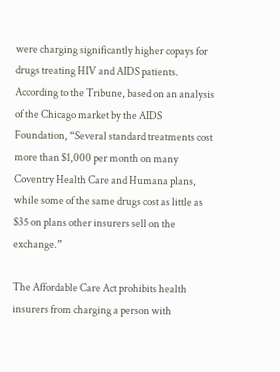were charging significantly higher copays for drugs treating HIV and AIDS patients. According to the Tribune, based on an analysis of the Chicago market by the AIDS Foundation, “Several standard treatments cost more than $1,000 per month on many Coventry Health Care and Humana plans, while some of the same drugs cost as little as $35 on plans other insurers sell on the exchange.”

The Affordable Care Act prohibits health insurers from charging a person with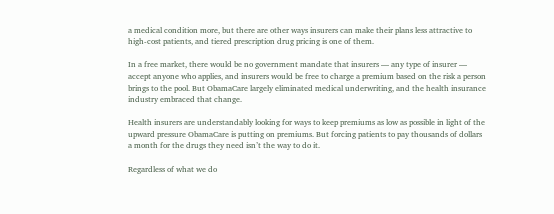a medical condition more, but there are other ways insurers can make their plans less attractive to high-cost patients, and tiered prescription drug pricing is one of them.

In a free market, there would be no government mandate that insurers — any type of insurer — accept anyone who applies, and insurers would be free to charge a premium based on the risk a person brings to the pool. But ObamaCare largely eliminated medical underwriting, and the health insurance industry embraced that change.

Health insurers are understandably looking for ways to keep premiums as low as possible in light of the upward pressure ObamaCare is putting on premiums. But forcing patients to pay thousands of dollars a month for the drugs they need isn’t the way to do it.

Regardless of what we do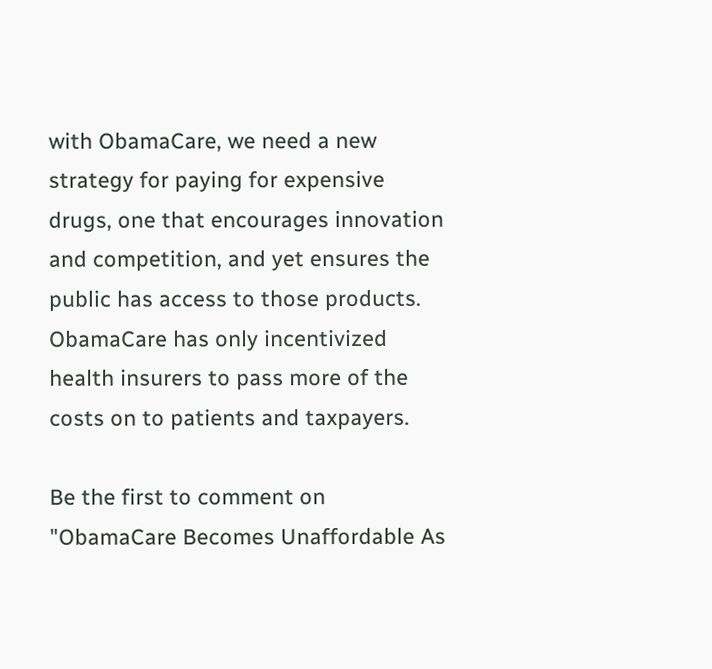with ObamaCare, we need a new strategy for paying for expensive drugs, one that encourages innovation and competition, and yet ensures the public has access to those products. ObamaCare has only incentivized health insurers to pass more of the costs on to patients and taxpayers.

Be the first to comment on "ObamaCare Becomes Unaffordable As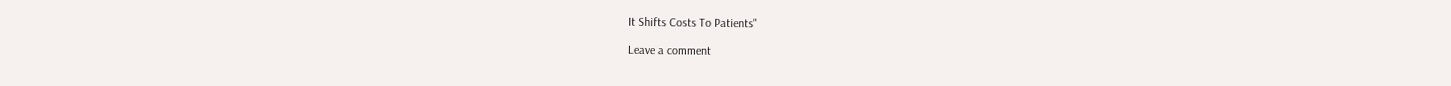It Shifts Costs To Patients"

Leave a comment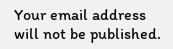Your email address will not be published.